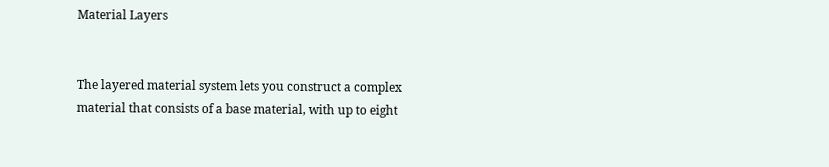Material Layers


The layered material system lets you construct a complex material that consists of a base material, with up to eight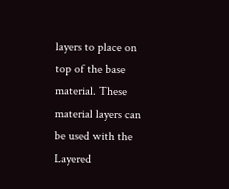layers to place on top of the base material. These material layers can be used with the Layered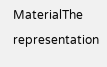MaterialThe representation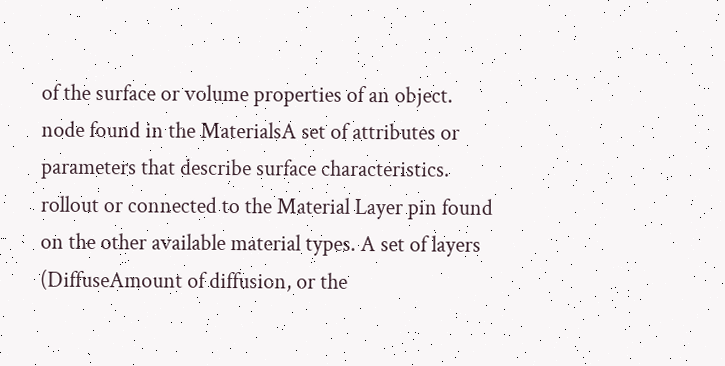of the surface or volume properties of an object. node found in the MaterialsA set of attributes or parameters that describe surface characteristics. rollout or connected to the Material Layer pin found on the other available material types. A set of layers (DiffuseAmount of diffusion, or the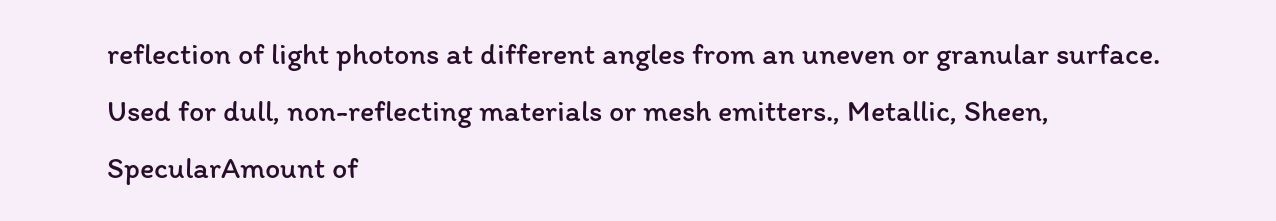reflection of light photons at different angles from an uneven or granular surface. Used for dull, non-reflecting materials or mesh emitters., Metallic, Sheen, SpecularAmount of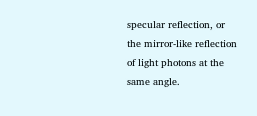specular reflection, or the mirror-like reflection of light photons at the same angle.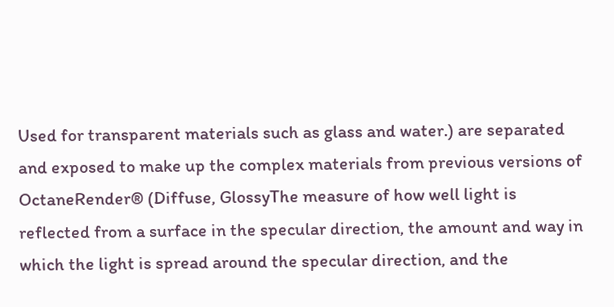Used for transparent materials such as glass and water.) are separated and exposed to make up the complex materials from previous versions of OctaneRender® (Diffuse, GlossyThe measure of how well light is reflected from a surface in the specular direction, the amount and way in which the light is spread around the specular direction, and the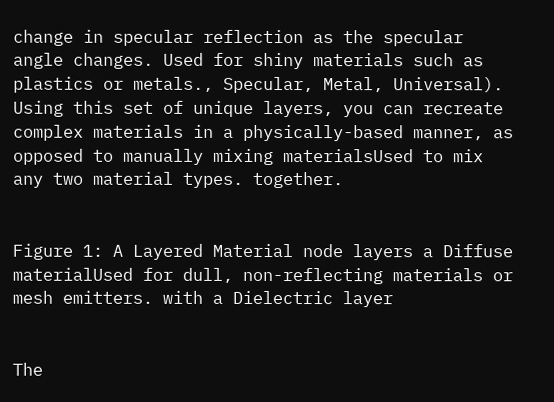change in specular reflection as the specular angle changes. Used for shiny materials such as plastics or metals., Specular, Metal, Universal). Using this set of unique layers, you can recreate complex materials in a physically-based manner, as opposed to manually mixing materialsUsed to mix any two material types. together.


Figure 1: A Layered Material node layers a Diffuse materialUsed for dull, non-reflecting materials or mesh emitters. with a Dielectric layer


The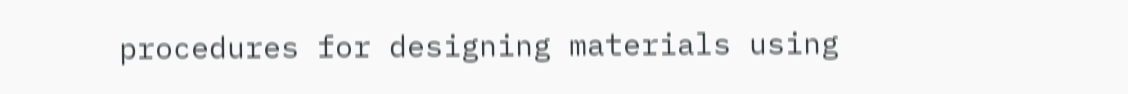procedures for designing materials using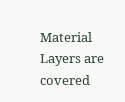Material Layers are covered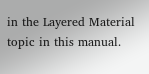in the Layered Material topic in this manual.